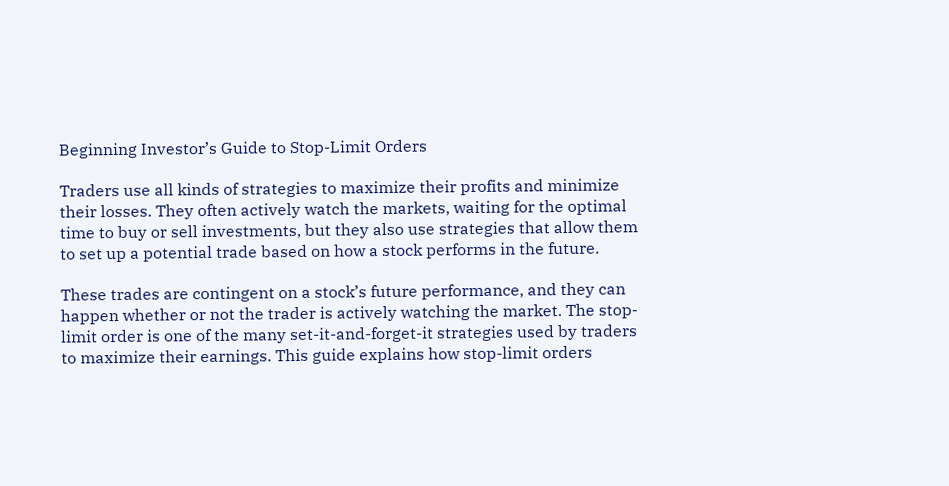Beginning Investor’s Guide to Stop-Limit Orders

Traders use all kinds of strategies to maximize their profits and minimize their losses. They often actively watch the markets, waiting for the optimal time to buy or sell investments, but they also use strategies that allow them to set up a potential trade based on how a stock performs in the future.

These trades are contingent on a stock’s future performance, and they can happen whether or not the trader is actively watching the market. The stop-limit order is one of the many set-it-and-forget-it strategies used by traders to maximize their earnings. This guide explains how stop-limit orders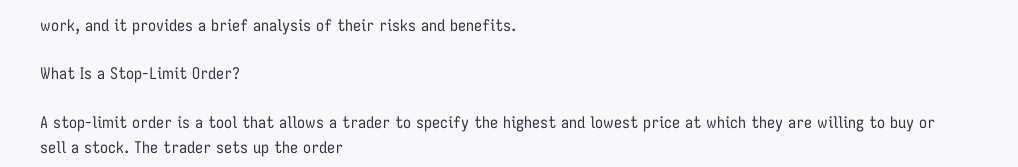work, and it provides a brief analysis of their risks and benefits.

What Is a Stop-Limit Order?

A stop-limit order is a tool that allows a trader to specify the highest and lowest price at which they are willing to buy or sell a stock. The trader sets up the order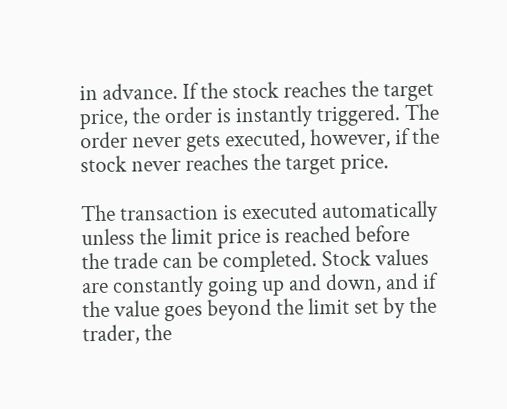in advance. If the stock reaches the target price, the order is instantly triggered. The order never gets executed, however, if the stock never reaches the target price.

The transaction is executed automatically unless the limit price is reached before the trade can be completed. Stock values are constantly going up and down, and if the value goes beyond the limit set by the trader, the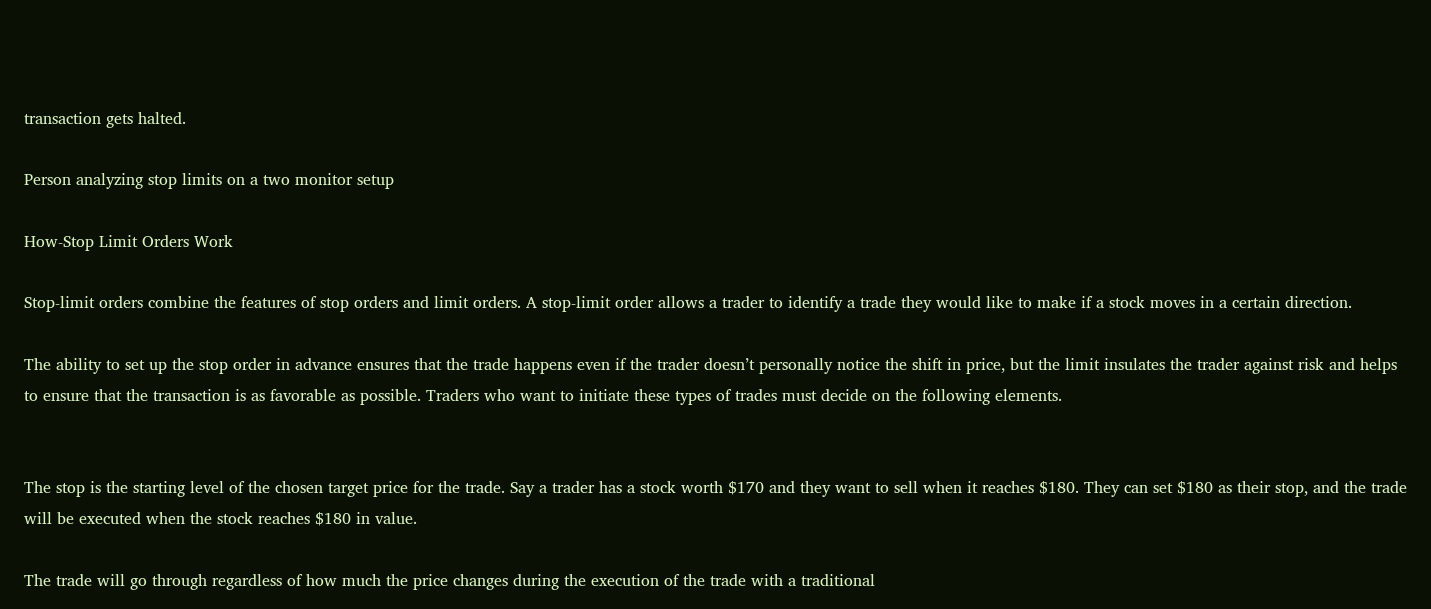transaction gets halted.

Person analyzing stop limits on a two monitor setup

How-Stop Limit Orders Work

Stop-limit orders combine the features of stop orders and limit orders. A stop-limit order allows a trader to identify a trade they would like to make if a stock moves in a certain direction.

The ability to set up the stop order in advance ensures that the trade happens even if the trader doesn’t personally notice the shift in price, but the limit insulates the trader against risk and helps to ensure that the transaction is as favorable as possible. Traders who want to initiate these types of trades must decide on the following elements.


The stop is the starting level of the chosen target price for the trade. Say a trader has a stock worth $170 and they want to sell when it reaches $180. They can set $180 as their stop, and the trade will be executed when the stock reaches $180 in value.

The trade will go through regardless of how much the price changes during the execution of the trade with a traditional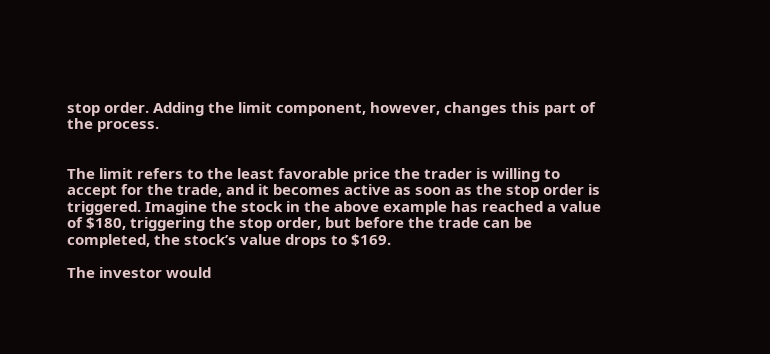stop order. Adding the limit component, however, changes this part of the process.


The limit refers to the least favorable price the trader is willing to accept for the trade, and it becomes active as soon as the stop order is triggered. Imagine the stock in the above example has reached a value of $180, triggering the stop order, but before the trade can be completed, the stock’s value drops to $169.

The investor would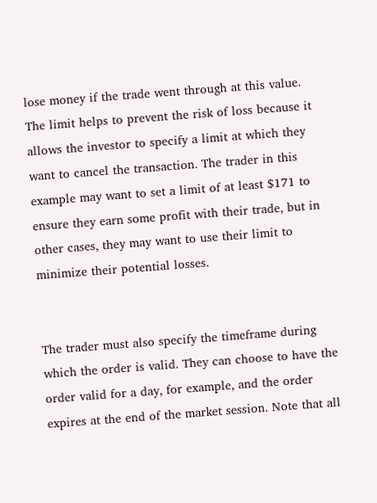lose money if the trade went through at this value. The limit helps to prevent the risk of loss because it allows the investor to specify a limit at which they want to cancel the transaction. The trader in this example may want to set a limit of at least $171 to ensure they earn some profit with their trade, but in other cases, they may want to use their limit to minimize their potential losses.


The trader must also specify the timeframe during which the order is valid. They can choose to have the order valid for a day, for example, and the order expires at the end of the market session. Note that all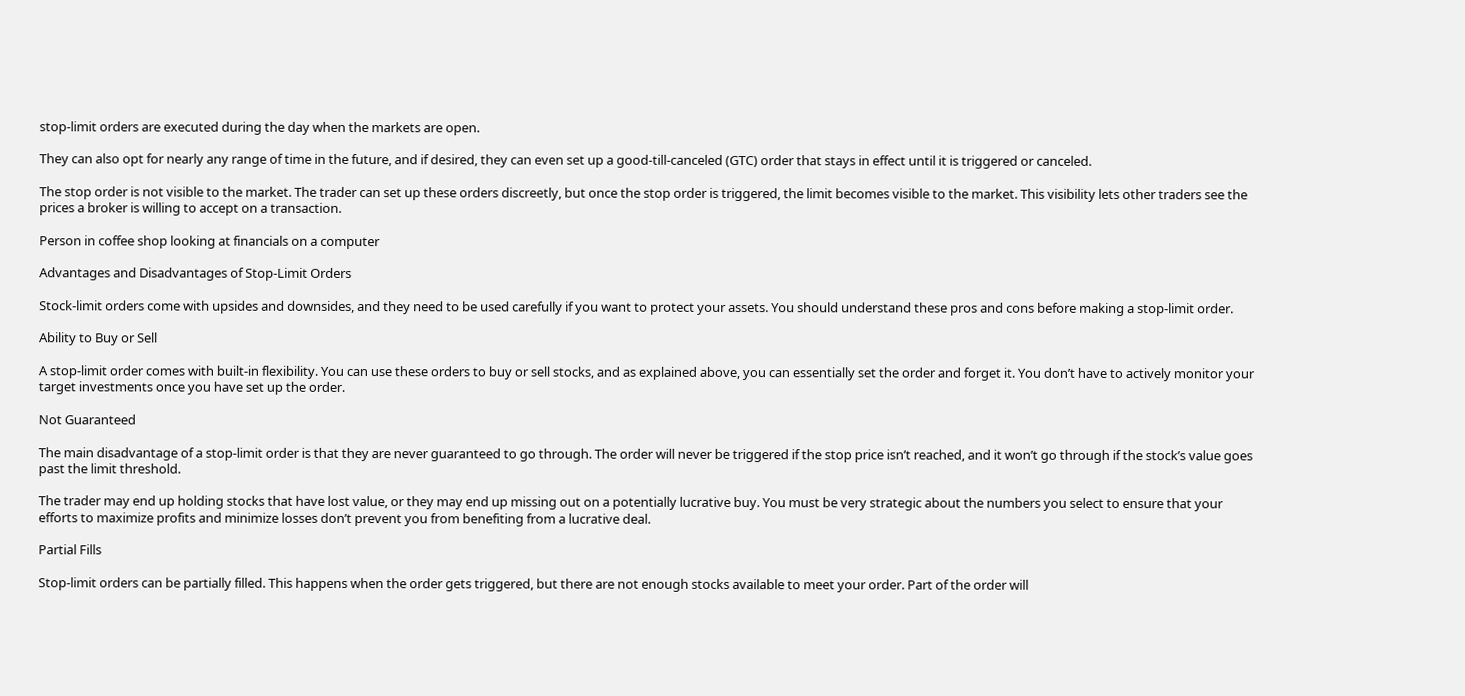stop-limit orders are executed during the day when the markets are open.

They can also opt for nearly any range of time in the future, and if desired, they can even set up a good-till-canceled (GTC) order that stays in effect until it is triggered or canceled.

The stop order is not visible to the market. The trader can set up these orders discreetly, but once the stop order is triggered, the limit becomes visible to the market. This visibility lets other traders see the prices a broker is willing to accept on a transaction.

Person in coffee shop looking at financials on a computer

Advantages and Disadvantages of Stop-Limit Orders

Stock-limit orders come with upsides and downsides, and they need to be used carefully if you want to protect your assets. You should understand these pros and cons before making a stop-limit order.

Ability to Buy or Sell

A stop-limit order comes with built-in flexibility. You can use these orders to buy or sell stocks, and as explained above, you can essentially set the order and forget it. You don’t have to actively monitor your target investments once you have set up the order.

Not Guaranteed

The main disadvantage of a stop-limit order is that they are never guaranteed to go through. The order will never be triggered if the stop price isn’t reached, and it won’t go through if the stock’s value goes past the limit threshold.

The trader may end up holding stocks that have lost value, or they may end up missing out on a potentially lucrative buy. You must be very strategic about the numbers you select to ensure that your efforts to maximize profits and minimize losses don’t prevent you from benefiting from a lucrative deal.

Partial Fills

Stop-limit orders can be partially filled. This happens when the order gets triggered, but there are not enough stocks available to meet your order. Part of the order will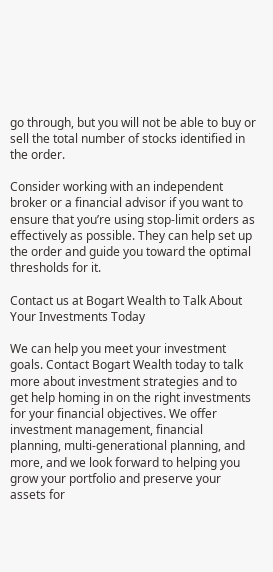go through, but you will not be able to buy or sell the total number of stocks identified in the order.

Consider working with an independent broker or a financial advisor if you want to ensure that you’re using stop-limit orders as effectively as possible. They can help set up the order and guide you toward the optimal thresholds for it.

Contact us at Bogart Wealth to Talk About Your Investments Today

We can help you meet your investment goals. Contact Bogart Wealth today to talk more about investment strategies and to get help homing in on the right investments for your financial objectives. We offer investment management, financial planning, multi-generational planning, and more, and we look forward to helping you grow your portfolio and preserve your assets for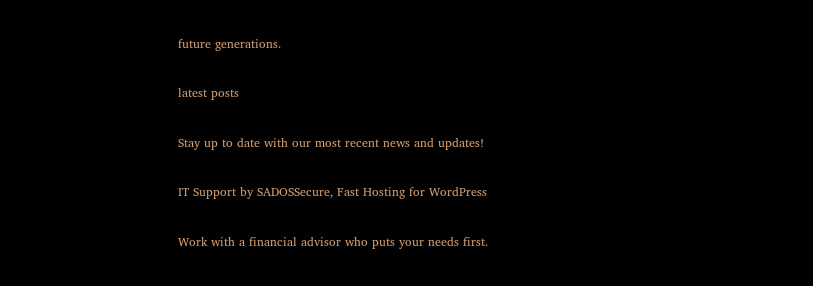future generations.

latest posts

Stay up to date with our most recent news and updates!

IT Support by SADOSSecure, Fast Hosting for WordPress

Work with a financial advisor who puts your needs first.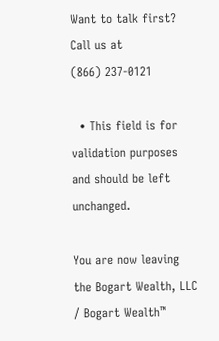Want to talk first? Call us at
(866) 237-0121

  • This field is for validation purposes and should be left unchanged.

You are now leaving the Bogart Wealth, LLC / Bogart Wealth™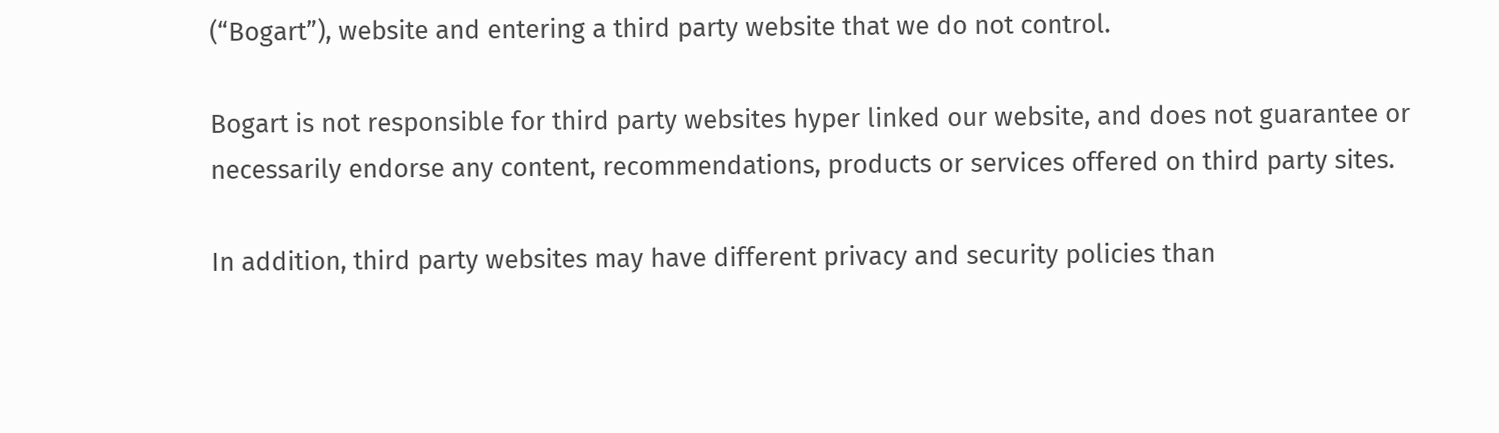(“Bogart”), website and entering a third party website that we do not control.

Bogart is not responsible for third party websites hyper linked our website, and does not guarantee or necessarily endorse any content, recommendations, products or services offered on third party sites.

In addition, third party websites may have different privacy and security policies than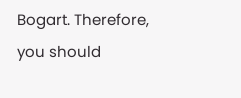Bogart. Therefore, you should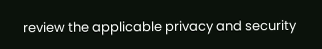review the applicable privacy and security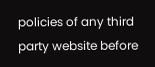policies of any third party website before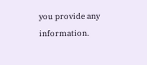you provide any information.